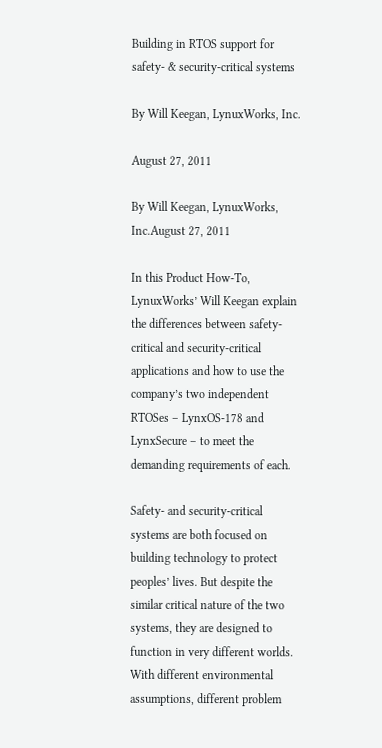Building in RTOS support for safety- & security-critical systems

By Will Keegan, LynuxWorks, Inc.

August 27, 2011

By Will Keegan, LynuxWorks, Inc.August 27, 2011

In this Product How-To, LynuxWorks’ Will Keegan explain the differences between safety-critical and security-critical applications and how to use the company’s two independent RTOSes – LynxOS-178 and LynxSecure – to meet the demanding requirements of each.

Safety- and security-critical systems are both focused on building technology to protect peoples’ lives. But despite the similar critical nature of the two systems, they are designed to function in very different worlds.  With different environmental assumptions, different problem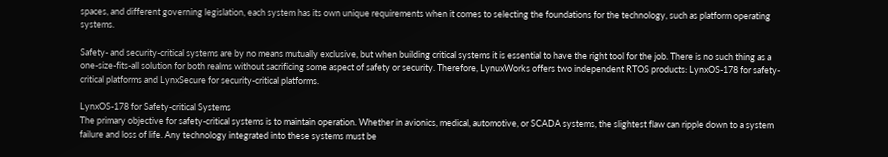spaces, and different governing legislation, each system has its own unique requirements when it comes to selecting the foundations for the technology, such as platform operating systems.

Safety- and security-critical systems are by no means mutually exclusive, but when building critical systems it is essential to have the right tool for the job. There is no such thing as a one-size-fits-all solution for both realms without sacrificing some aspect of safety or security. Therefore, LynuxWorks offers two independent RTOS products: LynxOS-178 for safety-critical platforms and LynxSecure for security-critical platforms.

LynxOS-178 for Safety-critical Systems
The primary objective for safety-critical systems is to maintain operation. Whether in avionics, medical, automotive, or SCADA systems, the slightest flaw can ripple down to a system failure and loss of life. Any technology integrated into these systems must be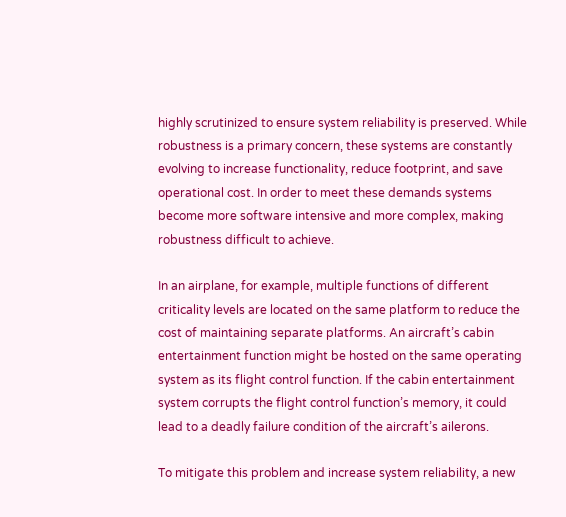highly scrutinized to ensure system reliability is preserved. While robustness is a primary concern, these systems are constantly evolving to increase functionality, reduce footprint, and save operational cost. In order to meet these demands systems become more software intensive and more complex, making robustness difficult to achieve.

In an airplane, for example, multiple functions of different criticality levels are located on the same platform to reduce the cost of maintaining separate platforms. An aircraft’s cabin entertainment function might be hosted on the same operating system as its flight control function. If the cabin entertainment system corrupts the flight control function’s memory, it could lead to a deadly failure condition of the aircraft’s ailerons.

To mitigate this problem and increase system reliability, a new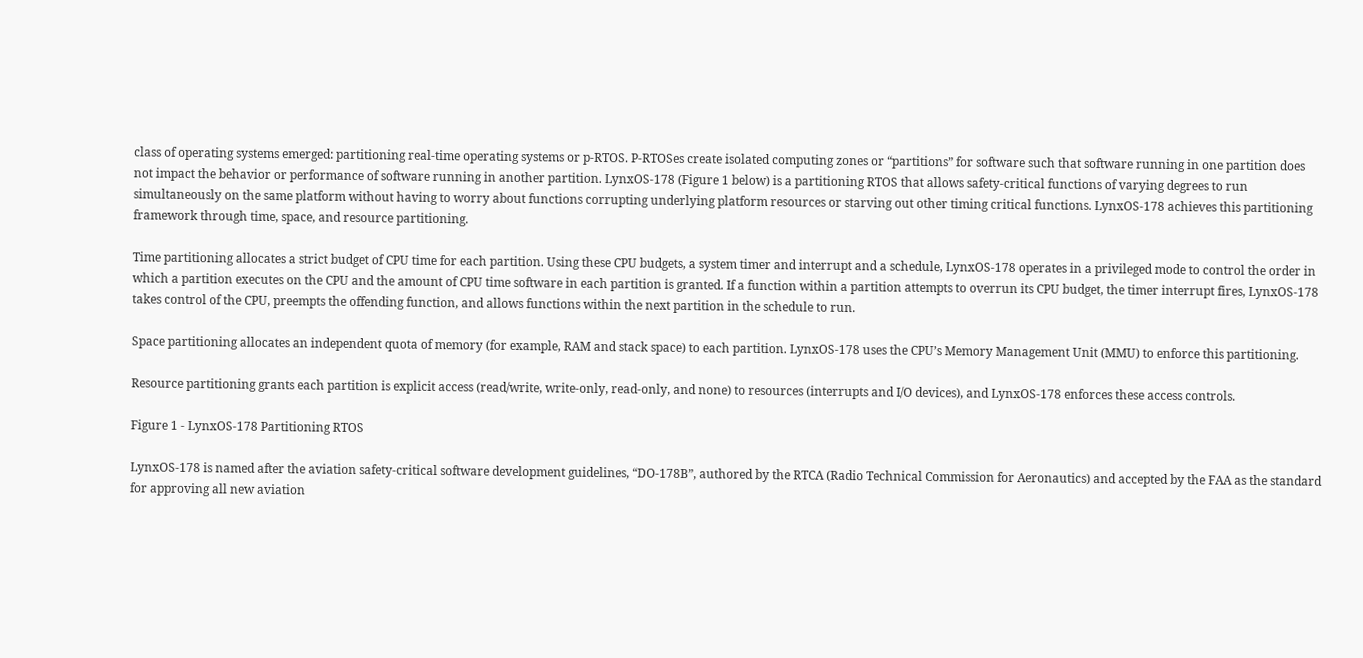class of operating systems emerged: partitioning real-time operating systems or p-RTOS. P-RTOSes create isolated computing zones or “partitions” for software such that software running in one partition does not impact the behavior or performance of software running in another partition. LynxOS-178 (Figure 1 below) is a partitioning RTOS that allows safety-critical functions of varying degrees to run simultaneously on the same platform without having to worry about functions corrupting underlying platform resources or starving out other timing critical functions. LynxOS-178 achieves this partitioning framework through time, space, and resource partitioning.

Time partitioning allocates a strict budget of CPU time for each partition. Using these CPU budgets, a system timer and interrupt and a schedule, LynxOS-178 operates in a privileged mode to control the order in which a partition executes on the CPU and the amount of CPU time software in each partition is granted. If a function within a partition attempts to overrun its CPU budget, the timer interrupt fires, LynxOS-178 takes control of the CPU, preempts the offending function, and allows functions within the next partition in the schedule to run.

Space partitioning allocates an independent quota of memory (for example, RAM and stack space) to each partition. LynxOS-178 uses the CPU’s Memory Management Unit (MMU) to enforce this partitioning.

Resource partitioning grants each partition is explicit access (read/write, write-only, read-only, and none) to resources (interrupts and I/O devices), and LynxOS-178 enforces these access controls.

Figure 1 - LynxOS-178 Partitioning RTOS

LynxOS-178 is named after the aviation safety-critical software development guidelines, “DO-178B”, authored by the RTCA (Radio Technical Commission for Aeronautics) and accepted by the FAA as the standard for approving all new aviation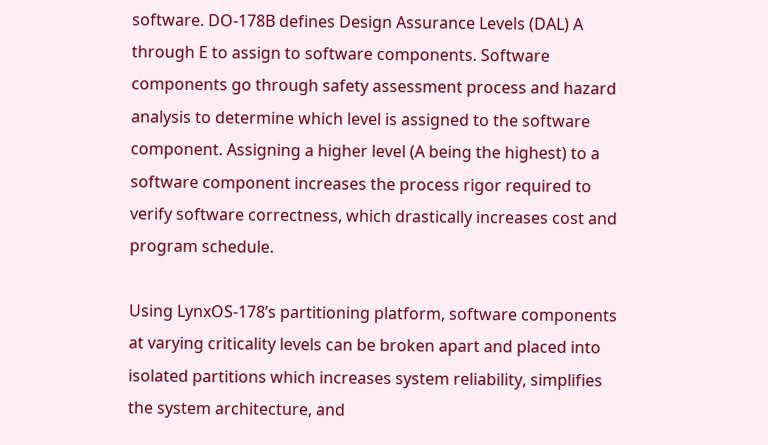software. DO-178B defines Design Assurance Levels (DAL) A through E to assign to software components. Software components go through safety assessment process and hazard analysis to determine which level is assigned to the software component. Assigning a higher level (A being the highest) to a software component increases the process rigor required to verify software correctness, which drastically increases cost and program schedule.

Using LynxOS-178’s partitioning platform, software components at varying criticality levels can be broken apart and placed into isolated partitions which increases system reliability, simplifies the system architecture, and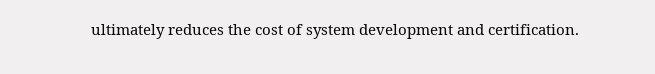ultimately reduces the cost of system development and certification.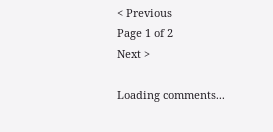< Previous
Page 1 of 2
Next >

Loading comments...